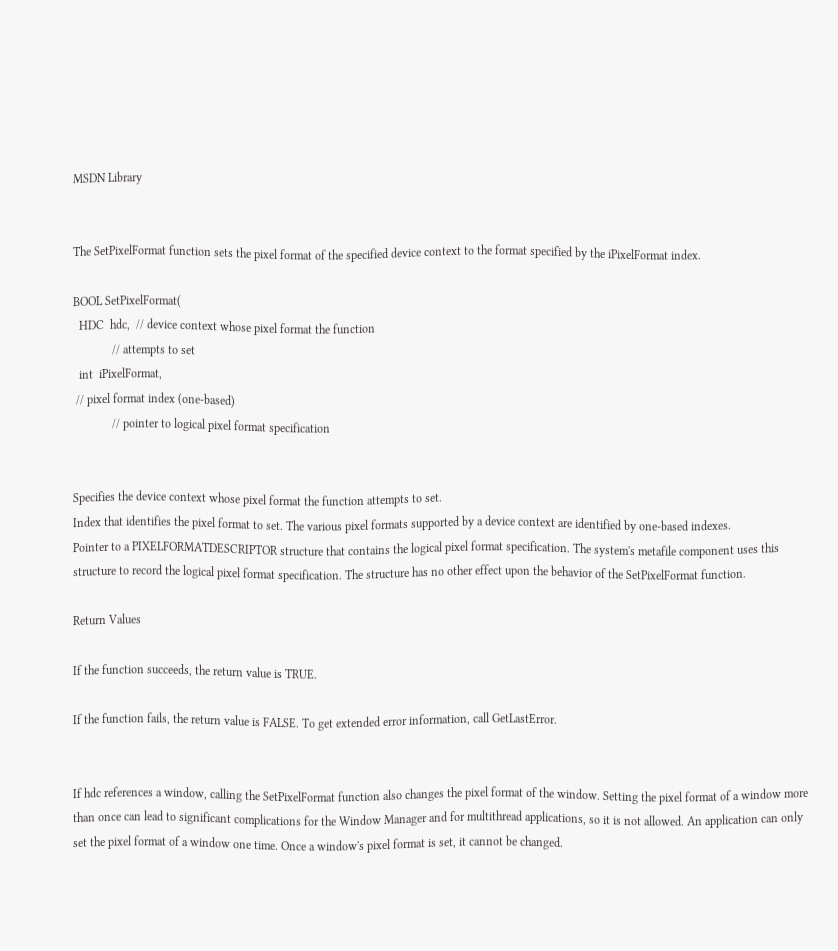MSDN Library


The SetPixelFormat function sets the pixel format of the specified device context to the format specified by the iPixelFormat index.

BOOL SetPixelFormat(
  HDC  hdc,  // device context whose pixel format the function
             // attempts to set
  int  iPixelFormat,
 // pixel format index (one-based)
             // pointer to logical pixel format specification


Specifies the device context whose pixel format the function attempts to set.
Index that identifies the pixel format to set. The various pixel formats supported by a device context are identified by one-based indexes.
Pointer to a PIXELFORMATDESCRIPTOR structure that contains the logical pixel format specification. The system's metafile component uses this structure to record the logical pixel format specification. The structure has no other effect upon the behavior of the SetPixelFormat function.

Return Values

If the function succeeds, the return value is TRUE.

If the function fails, the return value is FALSE. To get extended error information, call GetLastError.


If hdc references a window, calling the SetPixelFormat function also changes the pixel format of the window. Setting the pixel format of a window more than once can lead to significant complications for the Window Manager and for multithread applications, so it is not allowed. An application can only set the pixel format of a window one time. Once a window's pixel format is set, it cannot be changed.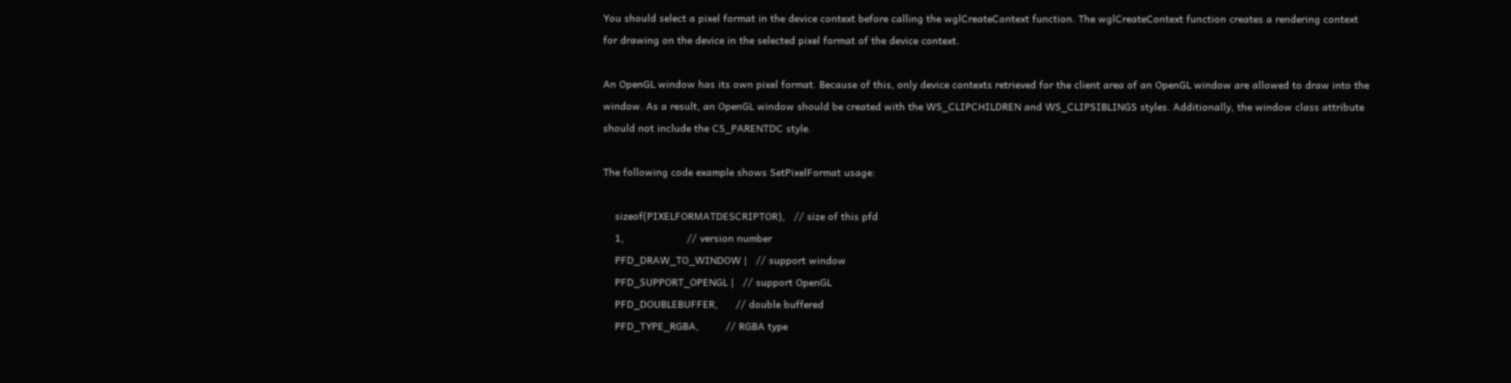You should select a pixel format in the device context before calling the wglCreateContext function. The wglCreateContext function creates a rendering context for drawing on the device in the selected pixel format of the device context.

An OpenGL window has its own pixel format. Because of this, only device contexts retrieved for the client area of an OpenGL window are allowed to draw into the window. As a result, an OpenGL window should be created with the WS_CLIPCHILDREN and WS_CLIPSIBLINGS styles. Additionally, the window class attribute should not include the CS_PARENTDC style.

The following code example shows SetPixelFormat usage:

    sizeof(PIXELFORMATDESCRIPTOR),   // size of this pfd
    1,                     // version number
    PFD_DRAW_TO_WINDOW |   // support window
    PFD_SUPPORT_OPENGL |   // support OpenGL
    PFD_DOUBLEBUFFER,      // double buffered
    PFD_TYPE_RGBA,         // RGBA type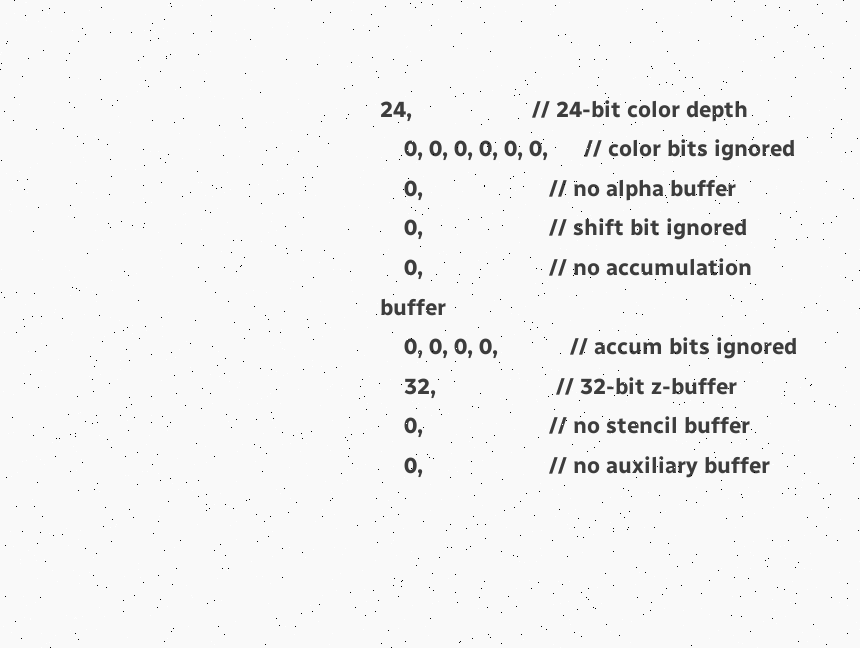24,                    // 24-bit color depth
    0, 0, 0, 0, 0, 0,      // color bits ignored
    0,                     // no alpha buffer
    0,                     // shift bit ignored
    0,                     // no accumulation buffer
    0, 0, 0, 0,            // accum bits ignored
    32,                    // 32-bit z-buffer
    0,                     // no stencil buffer
    0,                     // no auxiliary buffer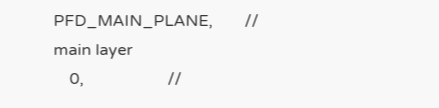PFD_MAIN_PLANE,        // main layer
    0,                     //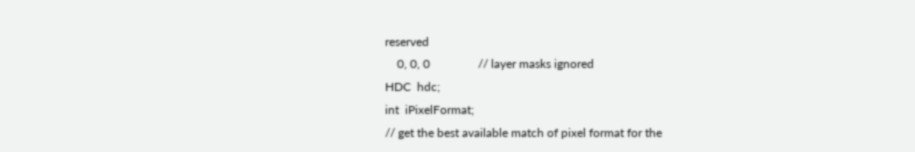reserved
    0, 0, 0                // layer masks ignored
HDC  hdc;
int  iPixelFormat;
// get the best available match of pixel format for the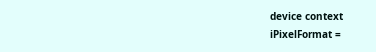device context
iPixelFormat =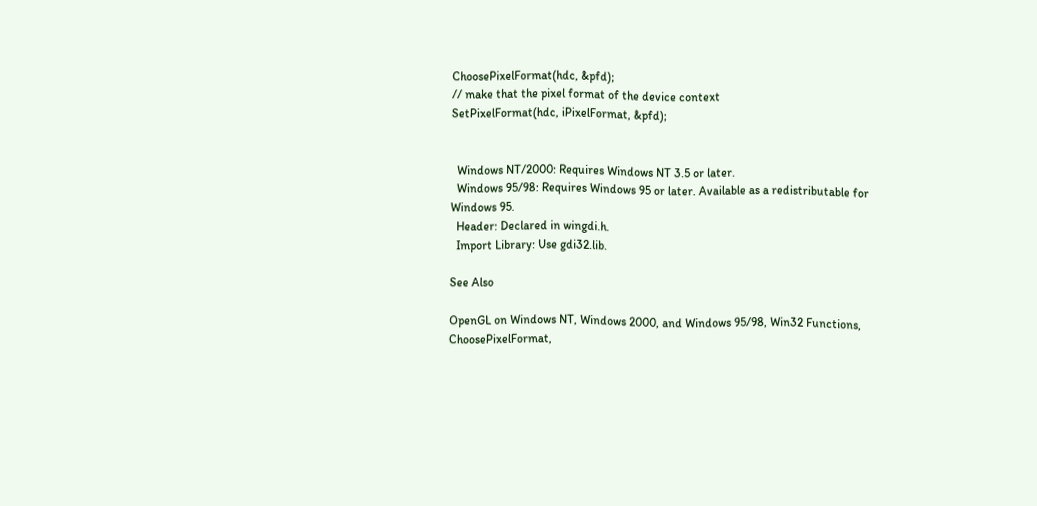ChoosePixelFormat(hdc, &pfd);
// make that the pixel format of the device context
SetPixelFormat(hdc, iPixelFormat, &pfd);


  Windows NT/2000: Requires Windows NT 3.5 or later.
  Windows 95/98: Requires Windows 95 or later. Available as a redistributable for Windows 95.
  Header: Declared in wingdi.h.
  Import Library: Use gdi32.lib.

See Also

OpenGL on Windows NT, Windows 2000, and Windows 95/98, Win32 Functions, ChoosePixelFormat,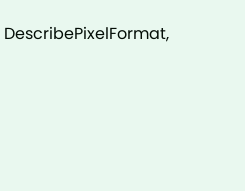DescribePixelFormat,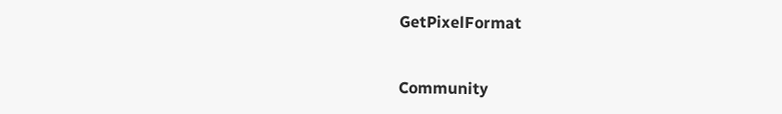GetPixelFormat


Community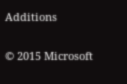Additions

© 2015 Microsoft